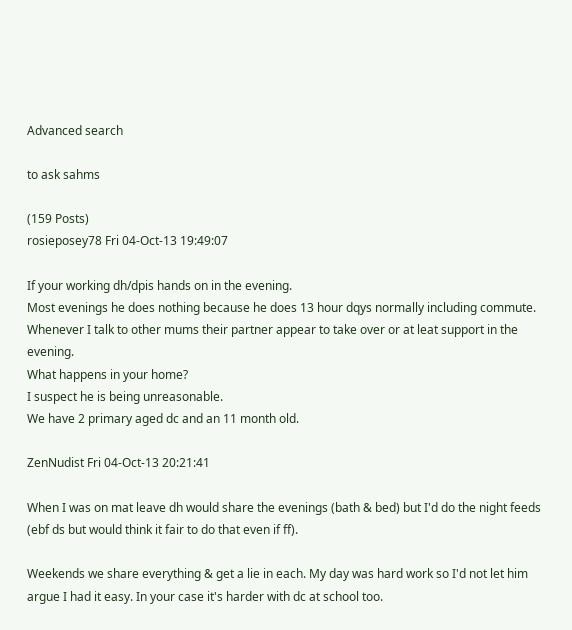Advanced search

to ask sahms

(159 Posts)
rosieposey78 Fri 04-Oct-13 19:49:07

If your working dh/dpis hands on in the evening.
Most evenings he does nothing because he does 13 hour dqys normally including commute.
Whenever I talk to other mums their partner appear to take over or at leat support in the evening.
What happens in your home?
I suspect he is being unreasonable.
We have 2 primary aged dc and an 11 month old.

ZenNudist Fri 04-Oct-13 20:21:41

When I was on mat leave dh would share the evenings (bath & bed) but I'd do the night feeds (ebf ds but would think it fair to do that even if ff).

Weekends we share everything & get a lie in each. My day was hard work so I'd not let him argue I had it easy. In your case it's harder with dc at school too.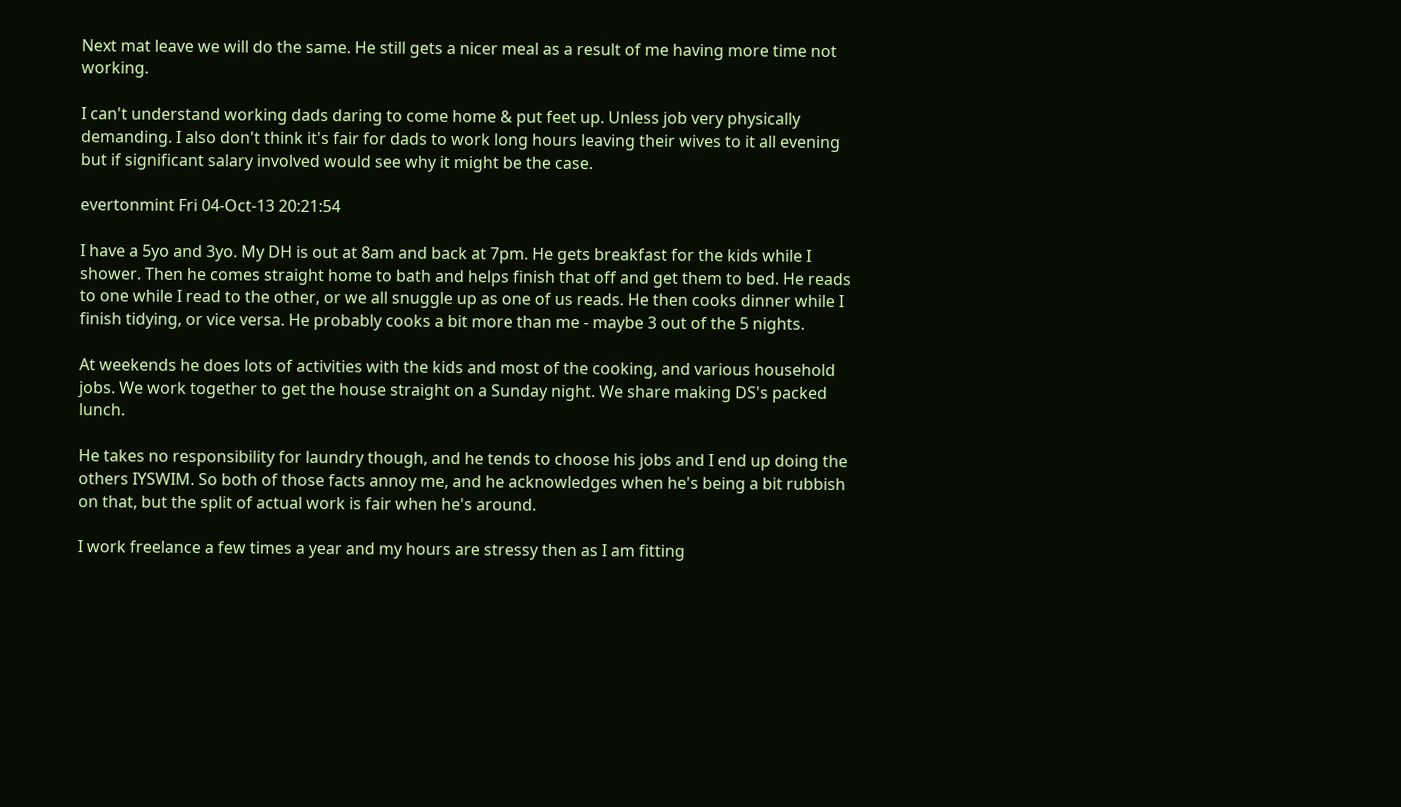Next mat leave we will do the same. He still gets a nicer meal as a result of me having more time not working.

I can't understand working dads daring to come home & put feet up. Unless job very physically demanding. I also don't think it's fair for dads to work long hours leaving their wives to it all evening but if significant salary involved would see why it might be the case.

evertonmint Fri 04-Oct-13 20:21:54

I have a 5yo and 3yo. My DH is out at 8am and back at 7pm. He gets breakfast for the kids while I shower. Then he comes straight home to bath and helps finish that off and get them to bed. He reads to one while I read to the other, or we all snuggle up as one of us reads. He then cooks dinner while I finish tidying, or vice versa. He probably cooks a bit more than me - maybe 3 out of the 5 nights.

At weekends he does lots of activities with the kids and most of the cooking, and various household jobs. We work together to get the house straight on a Sunday night. We share making DS's packed lunch.

He takes no responsibility for laundry though, and he tends to choose his jobs and I end up doing the others IYSWIM. So both of those facts annoy me, and he acknowledges when he's being a bit rubbish on that, but the split of actual work is fair when he's around.

I work freelance a few times a year and my hours are stressy then as I am fitting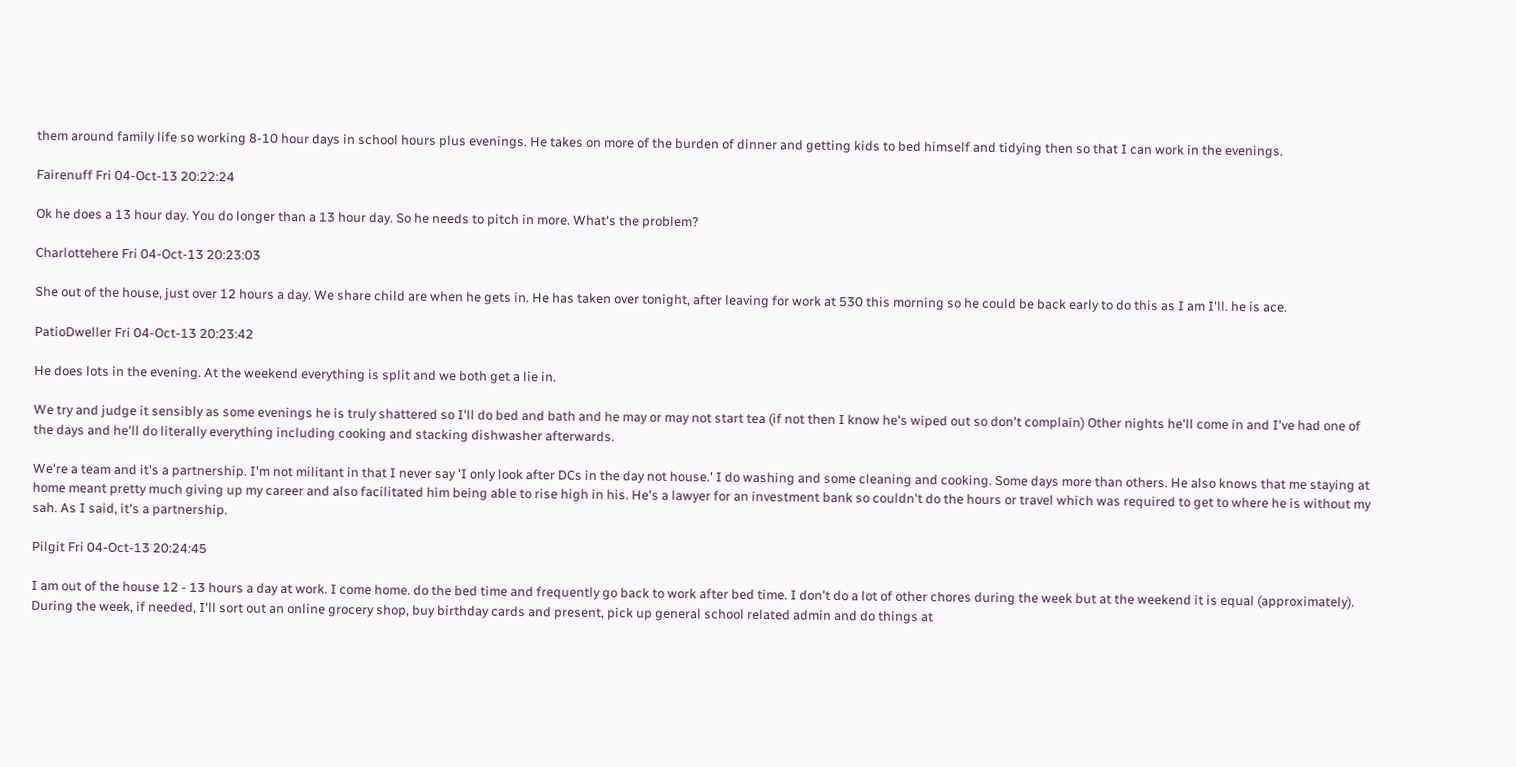them around family life so working 8-10 hour days in school hours plus evenings. He takes on more of the burden of dinner and getting kids to bed himself and tidying then so that I can work in the evenings.

Fairenuff Fri 04-Oct-13 20:22:24

Ok he does a 13 hour day. You do longer than a 13 hour day. So he needs to pitch in more. What's the problem?

Charlottehere Fri 04-Oct-13 20:23:03

She out of the house, just over 12 hours a day. We share child are when he gets in. He has taken over tonight, after leaving for work at 530 this morning so he could be back early to do this as I am I'll. he is ace.

PatioDweller Fri 04-Oct-13 20:23:42

He does lots in the evening. At the weekend everything is split and we both get a lie in.

We try and judge it sensibly as some evenings he is truly shattered so I'll do bed and bath and he may or may not start tea (if not then I know he's wiped out so don't complain) Other nights he'll come in and I've had one of the days and he'll do literally everything including cooking and stacking dishwasher afterwards.

We're a team and it's a partnership. I'm not militant in that I never say 'I only look after DCs in the day not house.' I do washing and some cleaning and cooking. Some days more than others. He also knows that me staying at home meant pretty much giving up my career and also facilitated him being able to rise high in his. He's a lawyer for an investment bank so couldn't do the hours or travel which was required to get to where he is without my sah. As I said, it's a partnership.

Pilgit Fri 04-Oct-13 20:24:45

I am out of the house 12 - 13 hours a day at work. I come home. do the bed time and frequently go back to work after bed time. I don't do a lot of other chores during the week but at the weekend it is equal (approximately). During the week, if needed, I'll sort out an online grocery shop, buy birthday cards and present, pick up general school related admin and do things at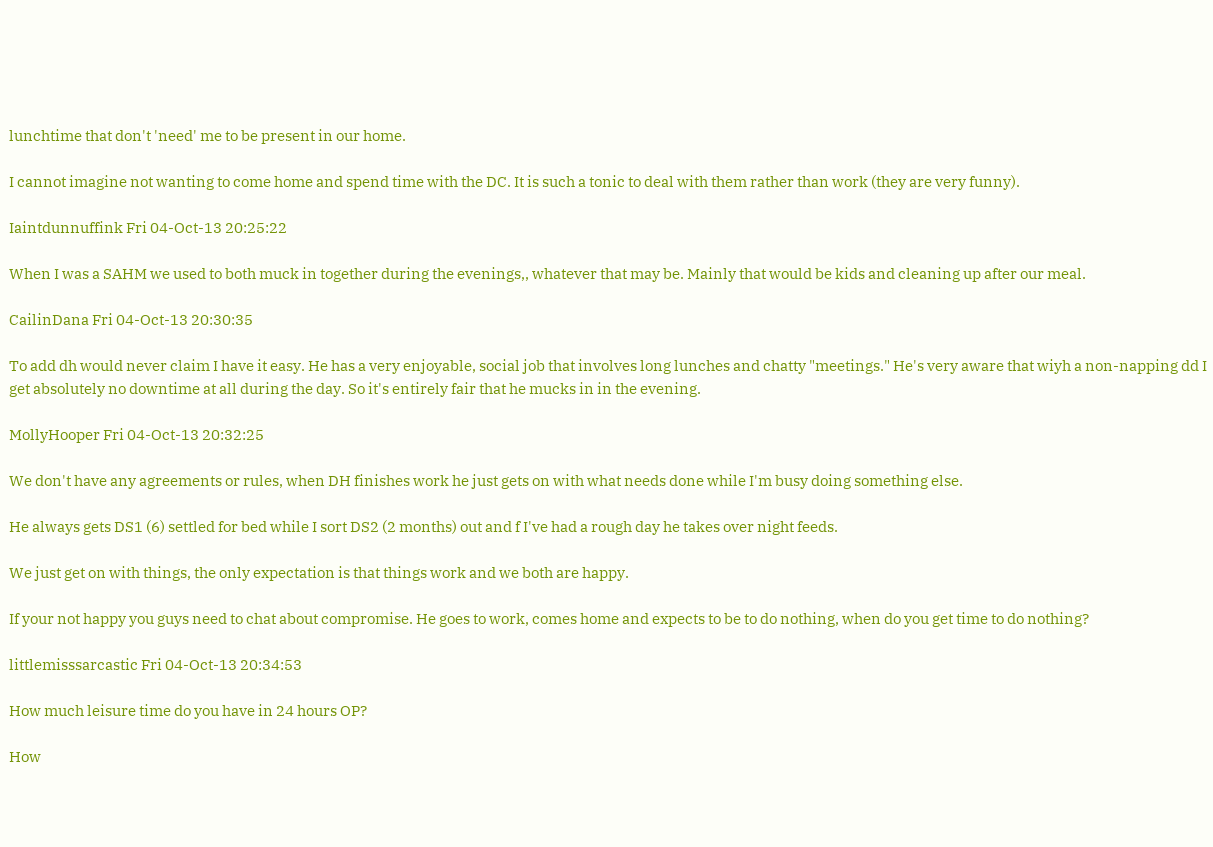lunchtime that don't 'need' me to be present in our home.

I cannot imagine not wanting to come home and spend time with the DC. It is such a tonic to deal with them rather than work (they are very funny).

Iaintdunnuffink Fri 04-Oct-13 20:25:22

When I was a SAHM we used to both muck in together during the evenings,, whatever that may be. Mainly that would be kids and cleaning up after our meal.

CailinDana Fri 04-Oct-13 20:30:35

To add dh would never claim I have it easy. He has a very enjoyable, social job that involves long lunches and chatty "meetings." He's very aware that wiyh a non-napping dd I get absolutely no downtime at all during the day. So it's entirely fair that he mucks in in the evening.

MollyHooper Fri 04-Oct-13 20:32:25

We don't have any agreements or rules, when DH finishes work he just gets on with what needs done while I'm busy doing something else.

He always gets DS1 (6) settled for bed while I sort DS2 (2 months) out and f I've had a rough day he takes over night feeds.

We just get on with things, the only expectation is that things work and we both are happy.

If your not happy you guys need to chat about compromise. He goes to work, comes home and expects to be to do nothing, when do you get time to do nothing?

littlemisssarcastic Fri 04-Oct-13 20:34:53

How much leisure time do you have in 24 hours OP?

How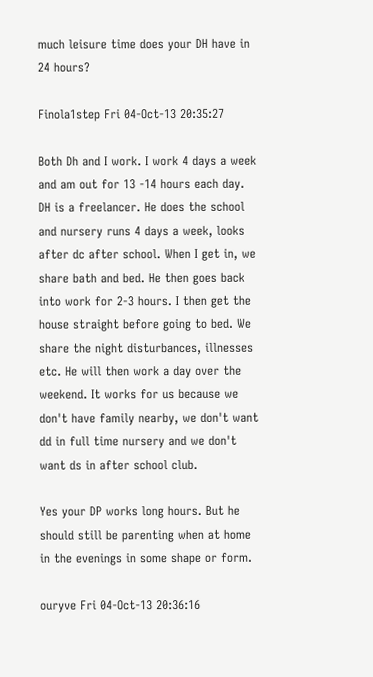much leisure time does your DH have in 24 hours?

Finola1step Fri 04-Oct-13 20:35:27

Both Dh and I work. I work 4 days a week and am out for 13 -14 hours each day. DH is a freelancer. He does the school and nursery runs 4 days a week, looks after dc after school. When I get in, we share bath and bed. He then goes back into work for 2-3 hours. I then get the house straight before going to bed. We share the night disturbances, illnesses etc. He will then work a day over the weekend. It works for us because we don't have family nearby, we don't want dd in full time nursery and we don't want ds in after school club.

Yes your DP works long hours. But he should still be parenting when at home in the evenings in some shape or form.

ouryve Fri 04-Oct-13 20:36:16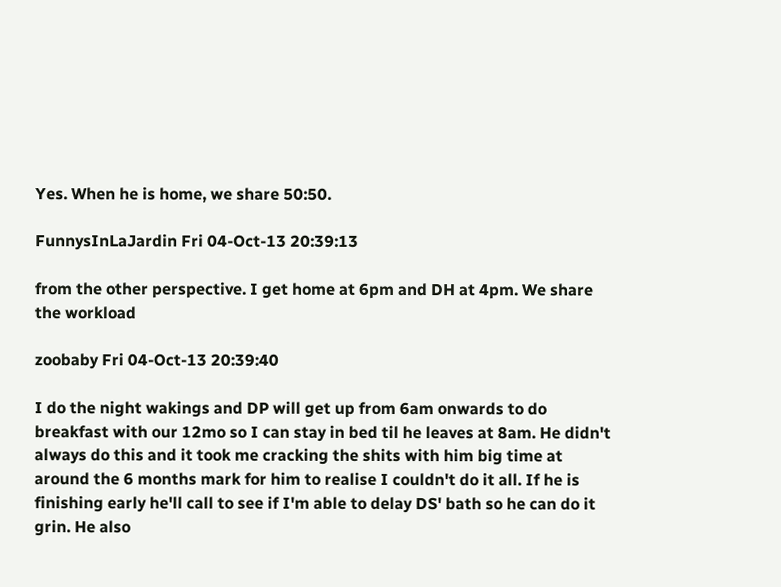Yes. When he is home, we share 50:50.

FunnysInLaJardin Fri 04-Oct-13 20:39:13

from the other perspective. I get home at 6pm and DH at 4pm. We share the workload

zoobaby Fri 04-Oct-13 20:39:40

I do the night wakings and DP will get up from 6am onwards to do breakfast with our 12mo so I can stay in bed til he leaves at 8am. He didn't always do this and it took me cracking the shits with him big time at around the 6 months mark for him to realise I couldn't do it all. If he is finishing early he'll call to see if I'm able to delay DS' bath so he can do it grin. He also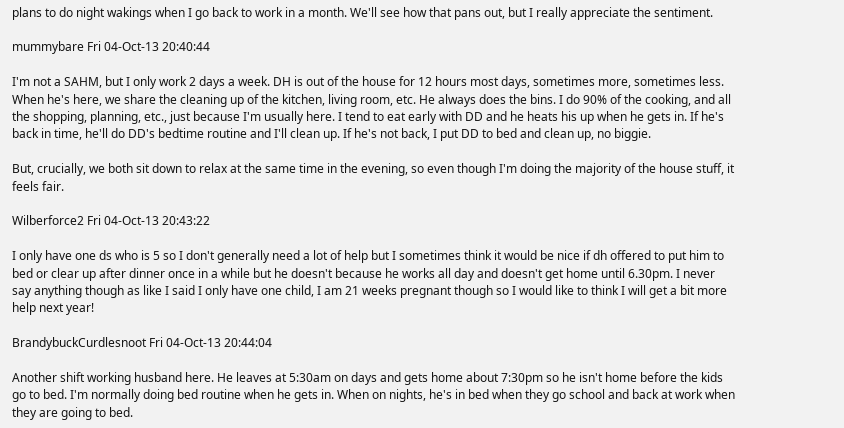plans to do night wakings when I go back to work in a month. We'll see how that pans out, but I really appreciate the sentiment.

mummybare Fri 04-Oct-13 20:40:44

I'm not a SAHM, but I only work 2 days a week. DH is out of the house for 12 hours most days, sometimes more, sometimes less. When he's here, we share the cleaning up of the kitchen, living room, etc. He always does the bins. I do 90% of the cooking, and all the shopping, planning, etc., just because I'm usually here. I tend to eat early with DD and he heats his up when he gets in. If he's back in time, he'll do DD's bedtime routine and I'll clean up. If he's not back, I put DD to bed and clean up, no biggie.

But, crucially, we both sit down to relax at the same time in the evening, so even though I'm doing the majority of the house stuff, it feels fair.

Wilberforce2 Fri 04-Oct-13 20:43:22

I only have one ds who is 5 so I don't generally need a lot of help but I sometimes think it would be nice if dh offered to put him to bed or clear up after dinner once in a while but he doesn't because he works all day and doesn't get home until 6.30pm. I never say anything though as like I said I only have one child, I am 21 weeks pregnant though so I would like to think I will get a bit more help next year!

BrandybuckCurdlesnoot Fri 04-Oct-13 20:44:04

Another shift working husband here. He leaves at 5:30am on days and gets home about 7:30pm so he isn't home before the kids go to bed. I'm normally doing bed routine when he gets in. When on nights, he's in bed when they go school and back at work when they are going to bed.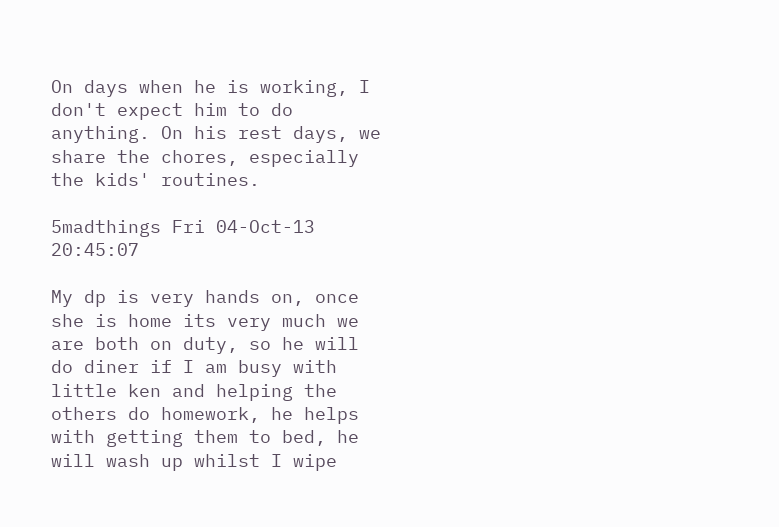On days when he is working, I don't expect him to do anything. On his rest days, we share the chores, especially the kids' routines.

5madthings Fri 04-Oct-13 20:45:07

My dp is very hands on, once she is home its very much we are both on duty, so he will do diner if I am busy with little ken and helping the others do homework, he helps with getting them to bed, he will wash up whilst I wipe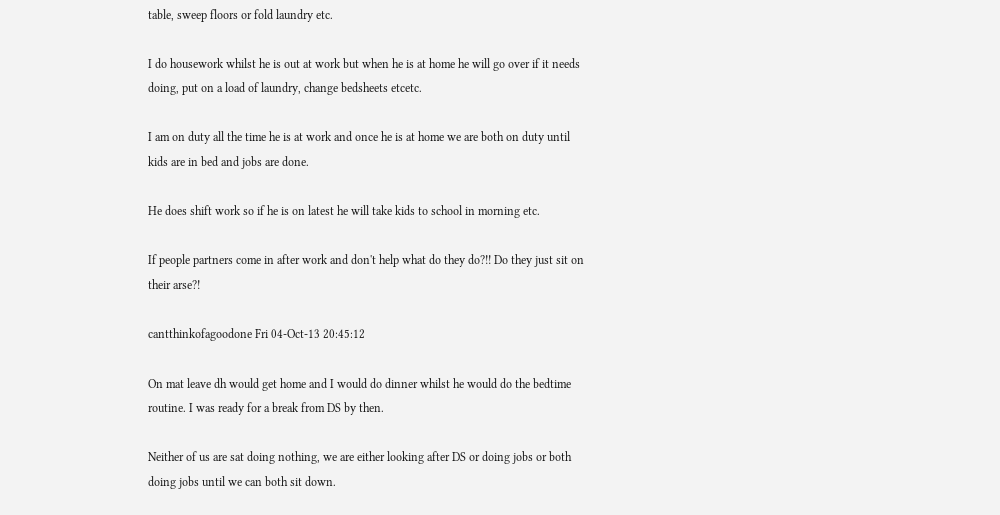table, sweep floors or fold laundry etc.

I do housework whilst he is out at work but when he is at home he will go over if it needs doing, put on a load of laundry, change bedsheets etcetc.

I am on duty all the time he is at work and once he is at home we are both on duty until kids are in bed and jobs are done.

He does shift work so if he is on latest he will take kids to school in morning etc.

If people partners come in after work and don't help what do they do?!! Do they just sit on their arse?!

cantthinkofagoodone Fri 04-Oct-13 20:45:12

On mat leave dh would get home and I would do dinner whilst he would do the bedtime routine. I was ready for a break from DS by then.

Neither of us are sat doing nothing, we are either looking after DS or doing jobs or both doing jobs until we can both sit down.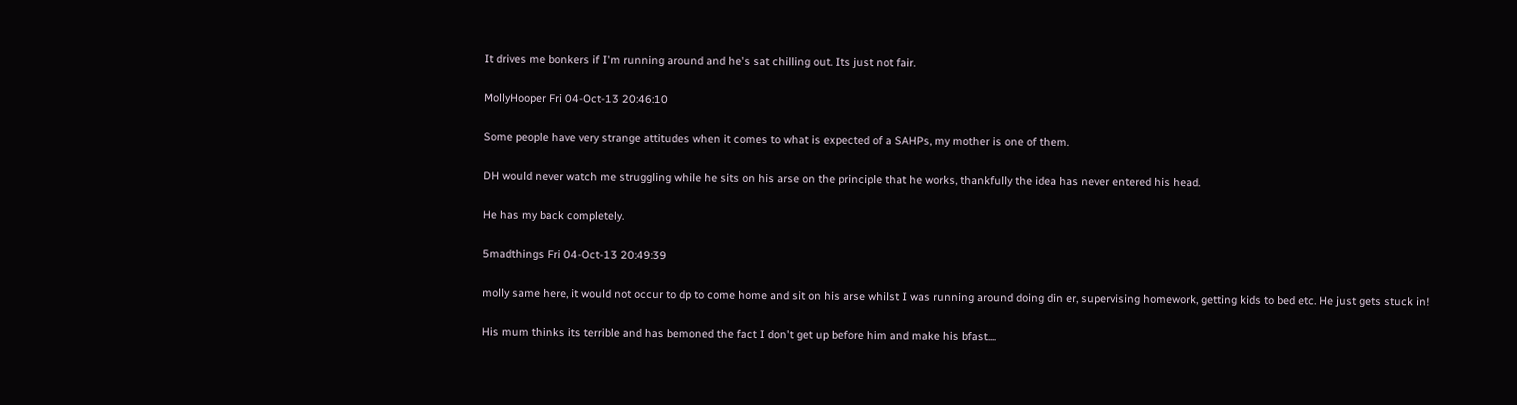It drives me bonkers if I'm running around and he's sat chilling out. Its just not fair.

MollyHooper Fri 04-Oct-13 20:46:10

Some people have very strange attitudes when it comes to what is expected of a SAHPs, my mother is one of them.

DH would never watch me struggling while he sits on his arse on the principle that he works, thankfully the idea has never entered his head.

He has my back completely.

5madthings Fri 04-Oct-13 20:49:39

molly same here, it would not occur to dp to come home and sit on his arse whilst I was running around doing din er, supervising homework, getting kids to bed etc. He just gets stuck in!

His mum thinks its terrible and has bemoned the fact I don't get up before him and make his bfast....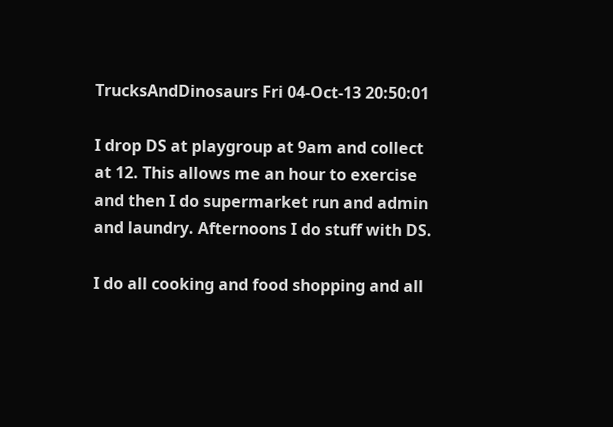TrucksAndDinosaurs Fri 04-Oct-13 20:50:01

I drop DS at playgroup at 9am and collect at 12. This allows me an hour to exercise and then I do supermarket run and admin and laundry. Afternoons I do stuff with DS.

I do all cooking and food shopping and all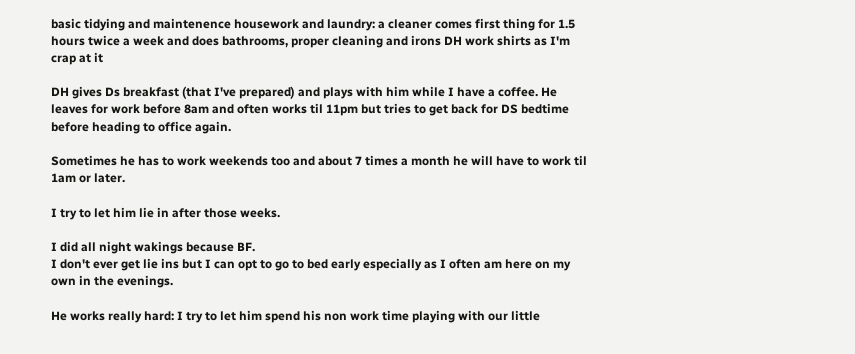basic tidying and maintenence housework and laundry: a cleaner comes first thing for 1.5 hours twice a week and does bathrooms, proper cleaning and irons DH work shirts as I'm crap at it

DH gives Ds breakfast (that I've prepared) and plays with him while I have a coffee. He leaves for work before 8am and often works til 11pm but tries to get back for DS bedtime before heading to office again.

Sometimes he has to work weekends too and about 7 times a month he will have to work til 1am or later.

I try to let him lie in after those weeks.

I did all night wakings because BF.
I don't ever get lie ins but I can opt to go to bed early especially as I often am here on my own in the evenings.

He works really hard: I try to let him spend his non work time playing with our little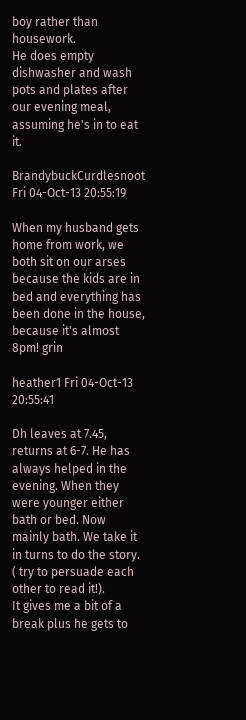boy rather than housework.
He does empty dishwasher and wash pots and plates after our evening meal, assuming he's in to eat it.

BrandybuckCurdlesnoot Fri 04-Oct-13 20:55:19

When my husband gets home from work, we both sit on our arses because the kids are in bed and everything has been done in the house, because it's almost 8pm! grin

heather1 Fri 04-Oct-13 20:55:41

Dh leaves at 7.45, returns at 6-7. He has always helped in the evening. When they were younger either bath or bed. Now mainly bath. We take it in turns to do the story. ( try to persuade each other to read it!).
It gives me a bit of a break plus he gets to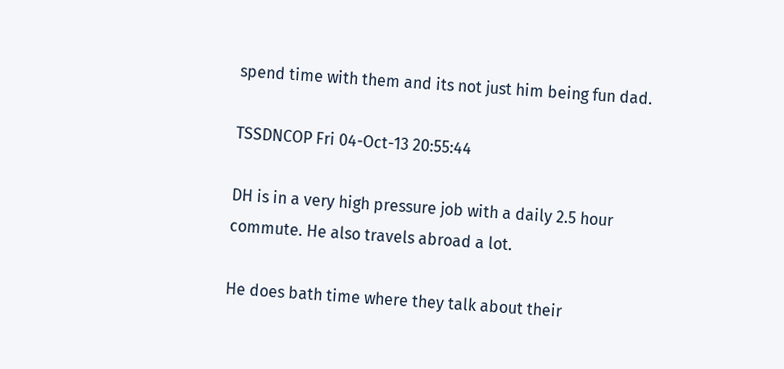spend time with them and its not just him being fun dad.

TSSDNCOP Fri 04-Oct-13 20:55:44

DH is in a very high pressure job with a daily 2.5 hour commute. He also travels abroad a lot.

He does bath time where they talk about their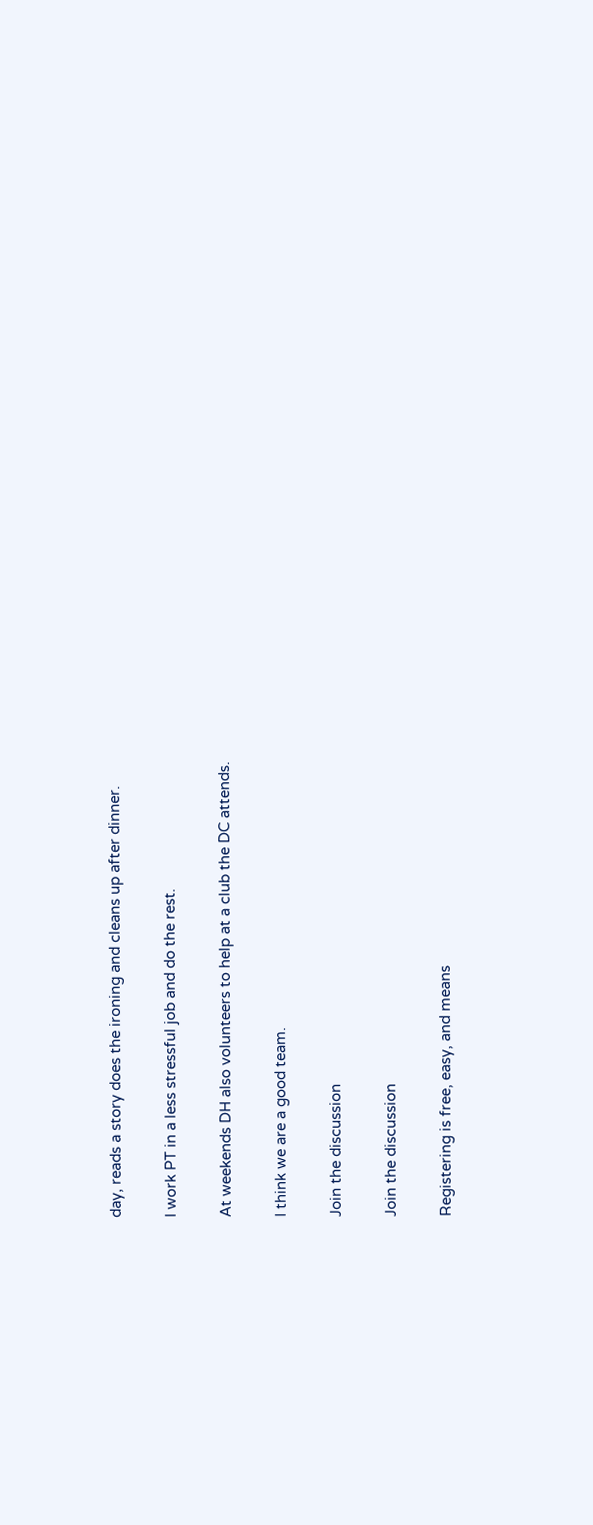day, reads a story does the ironing and cleans up after dinner.

I work PT in a less stressful job and do the rest.

At weekends DH also volunteers to help at a club the DC attends.

I think we are a good team.

Join the discussion

Join the discussion

Registering is free, easy, and means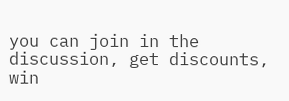you can join in the discussion, get discounts, win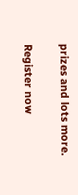prizes and lots more.

Register now